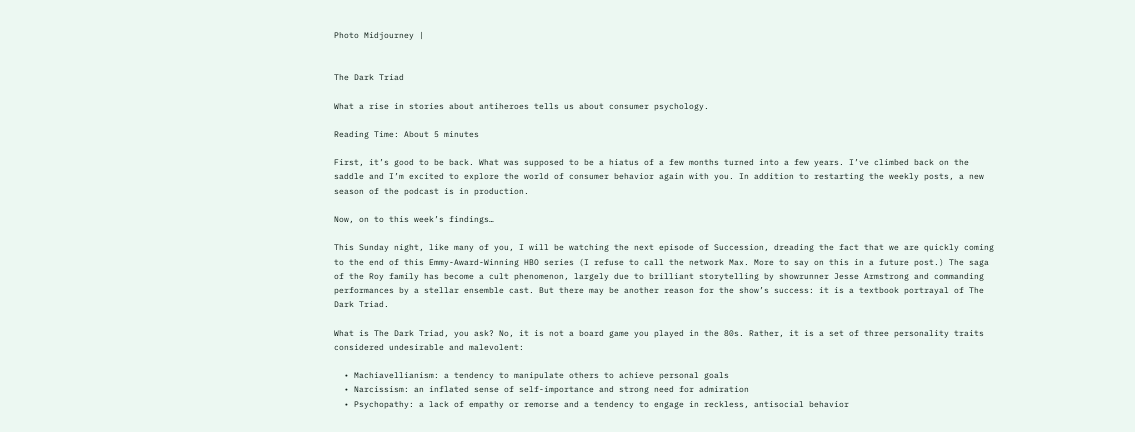Photo Midjourney |


The Dark Triad

What a rise in stories about antiheroes tells us about consumer psychology.

Reading Time: About 5 minutes

First, it’s good to be back. What was supposed to be a hiatus of a few months turned into a few years. I’ve climbed back on the saddle and I’m excited to explore the world of consumer behavior again with you. In addition to restarting the weekly posts, a new season of the podcast is in production.

Now, on to this week’s findings…

This Sunday night, like many of you, I will be watching the next episode of Succession, dreading the fact that we are quickly coming to the end of this Emmy-Award-Winning HBO series (I refuse to call the network Max. More to say on this in a future post.) The saga of the Roy family has become a cult phenomenon, largely due to brilliant storytelling by showrunner Jesse Armstrong and commanding performances by a stellar ensemble cast. But there may be another reason for the show’s success: it is a textbook portrayal of The Dark Triad.

What is The Dark Triad, you ask? No, it is not a board game you played in the 80s. Rather, it is a set of three personality traits considered undesirable and malevolent:

  • Machiavellianism: a tendency to manipulate others to achieve personal goals
  • Narcissism: an inflated sense of self-importance and strong need for admiration
  • Psychopathy: a lack of empathy or remorse and a tendency to engage in reckless, antisocial behavior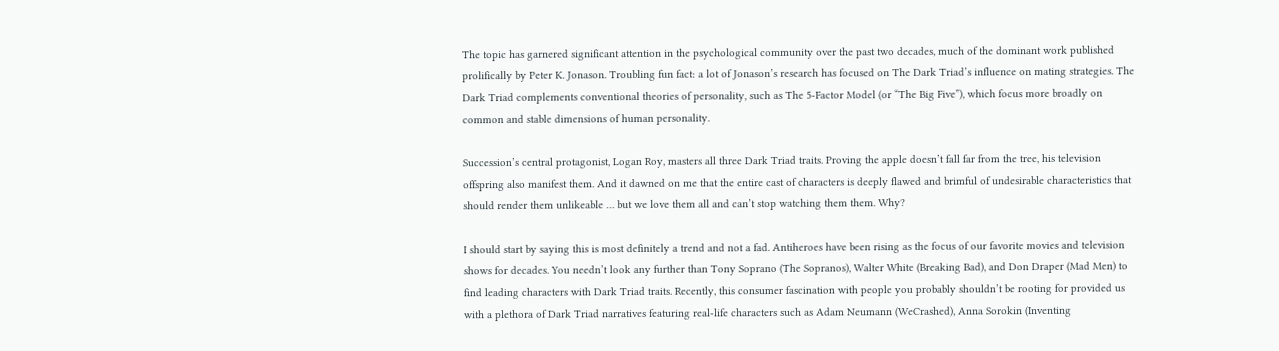The topic has garnered significant attention in the psychological community over the past two decades, much of the dominant work published prolifically by Peter K. Jonason. Troubling fun fact: a lot of Jonason’s research has focused on The Dark Triad’s influence on mating strategies. The Dark Triad complements conventional theories of personality, such as The 5-Factor Model (or “The Big Five”), which focus more broadly on common and stable dimensions of human personality.

Succession’s central protagonist, Logan Roy, masters all three Dark Triad traits. Proving the apple doesn’t fall far from the tree, his television offspring also manifest them. And it dawned on me that the entire cast of characters is deeply flawed and brimful of undesirable characteristics that should render them unlikeable … but we love them all and can’t stop watching them them. Why?

I should start by saying this is most definitely a trend and not a fad. Antiheroes have been rising as the focus of our favorite movies and television shows for decades. You needn’t look any further than Tony Soprano (The Sopranos), Walter White (Breaking Bad), and Don Draper (Mad Men) to find leading characters with Dark Triad traits. Recently, this consumer fascination with people you probably shouldn’t be rooting for provided us with a plethora of Dark Triad narratives featuring real-life characters such as Adam Neumann (WeCrashed), Anna Sorokin (Inventing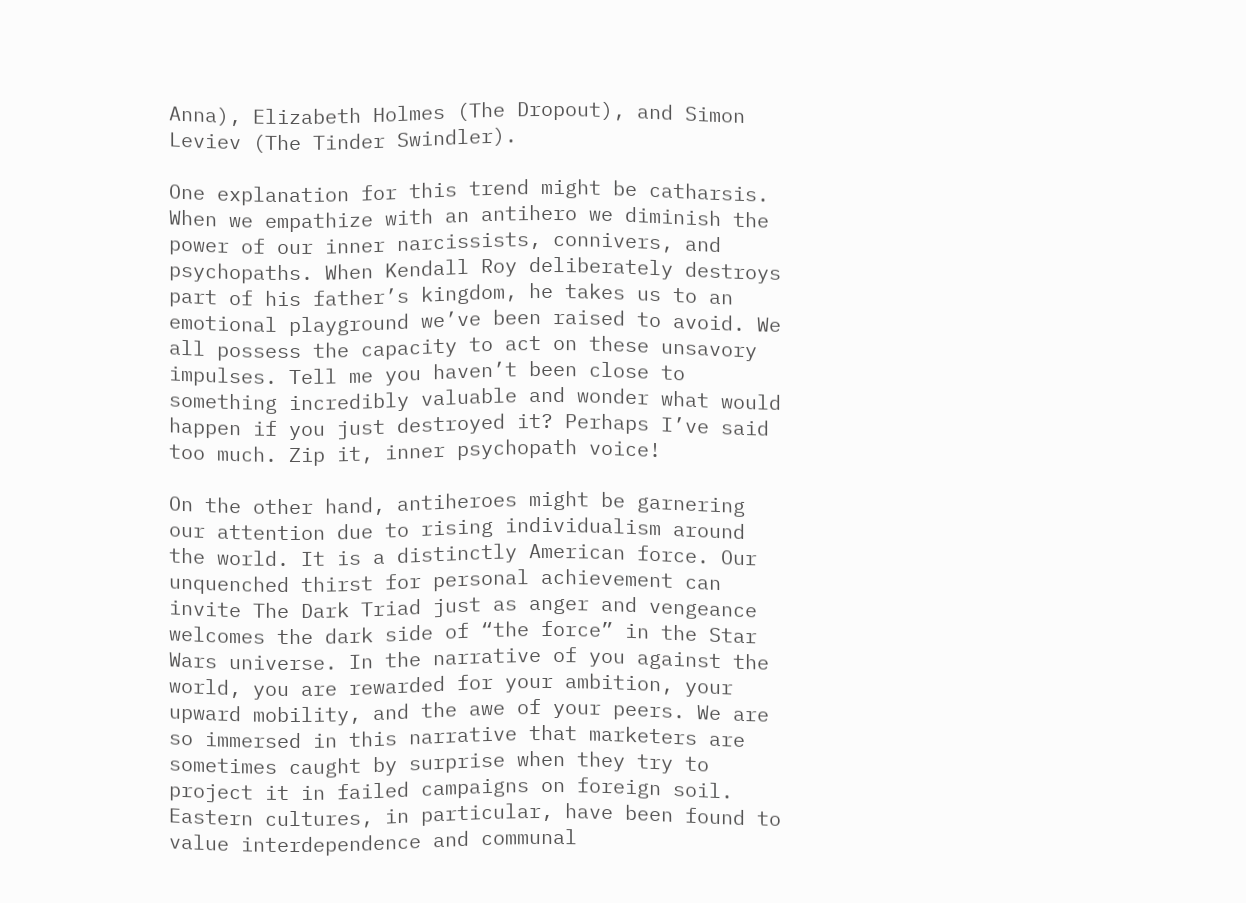Anna), Elizabeth Holmes (The Dropout), and Simon Leviev (The Tinder Swindler).

One explanation for this trend might be catharsis. When we empathize with an antihero we diminish the power of our inner narcissists, connivers, and psychopaths. When Kendall Roy deliberately destroys part of his father’s kingdom, he takes us to an emotional playground we’ve been raised to avoid. We all possess the capacity to act on these unsavory impulses. Tell me you haven’t been close to something incredibly valuable and wonder what would happen if you just destroyed it? Perhaps I’ve said too much. Zip it, inner psychopath voice!

On the other hand, antiheroes might be garnering our attention due to rising individualism around the world. It is a distinctly American force. Our unquenched thirst for personal achievement can invite The Dark Triad just as anger and vengeance welcomes the dark side of “the force” in the Star Wars universe. In the narrative of you against the world, you are rewarded for your ambition, your upward mobility, and the awe of your peers. We are so immersed in this narrative that marketers are sometimes caught by surprise when they try to project it in failed campaigns on foreign soil. Eastern cultures, in particular, have been found to value interdependence and communal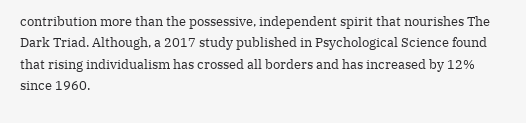contribution more than the possessive, independent spirit that nourishes The Dark Triad. Although, a 2017 study published in Psychological Science found that rising individualism has crossed all borders and has increased by 12% since 1960.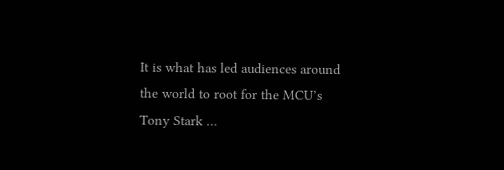It is what has led audiences around the world to root for the MCU’s Tony Stark …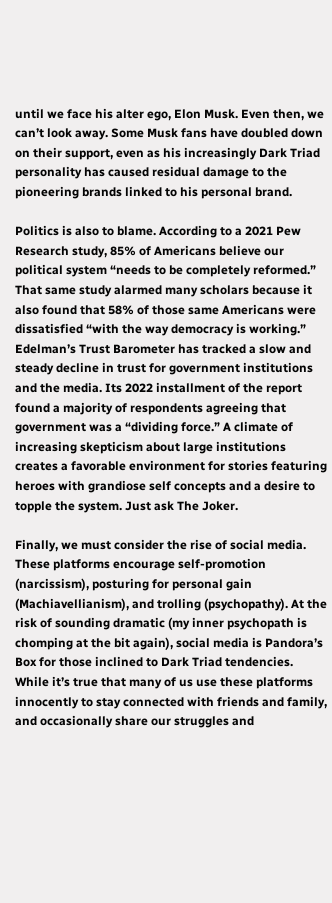until we face his alter ego, Elon Musk. Even then, we can’t look away. Some Musk fans have doubled down on their support, even as his increasingly Dark Triad personality has caused residual damage to the pioneering brands linked to his personal brand.

Politics is also to blame. According to a 2021 Pew Research study, 85% of Americans believe our political system “needs to be completely reformed.” That same study alarmed many scholars because it also found that 58% of those same Americans were dissatisfied “with the way democracy is working.” Edelman’s Trust Barometer has tracked a slow and steady decline in trust for government institutions and the media. Its 2022 installment of the report found a majority of respondents agreeing that government was a “dividing force.” A climate of increasing skepticism about large institutions creates a favorable environment for stories featuring heroes with grandiose self concepts and a desire to topple the system. Just ask The Joker.

Finally, we must consider the rise of social media. These platforms encourage self-promotion (narcissism), posturing for personal gain (Machiavellianism), and trolling (psychopathy). At the risk of sounding dramatic (my inner psychopath is chomping at the bit again), social media is Pandora’s Box for those inclined to Dark Triad tendencies. While it’s true that many of us use these platforms innocently to stay connected with friends and family, and occasionally share our struggles and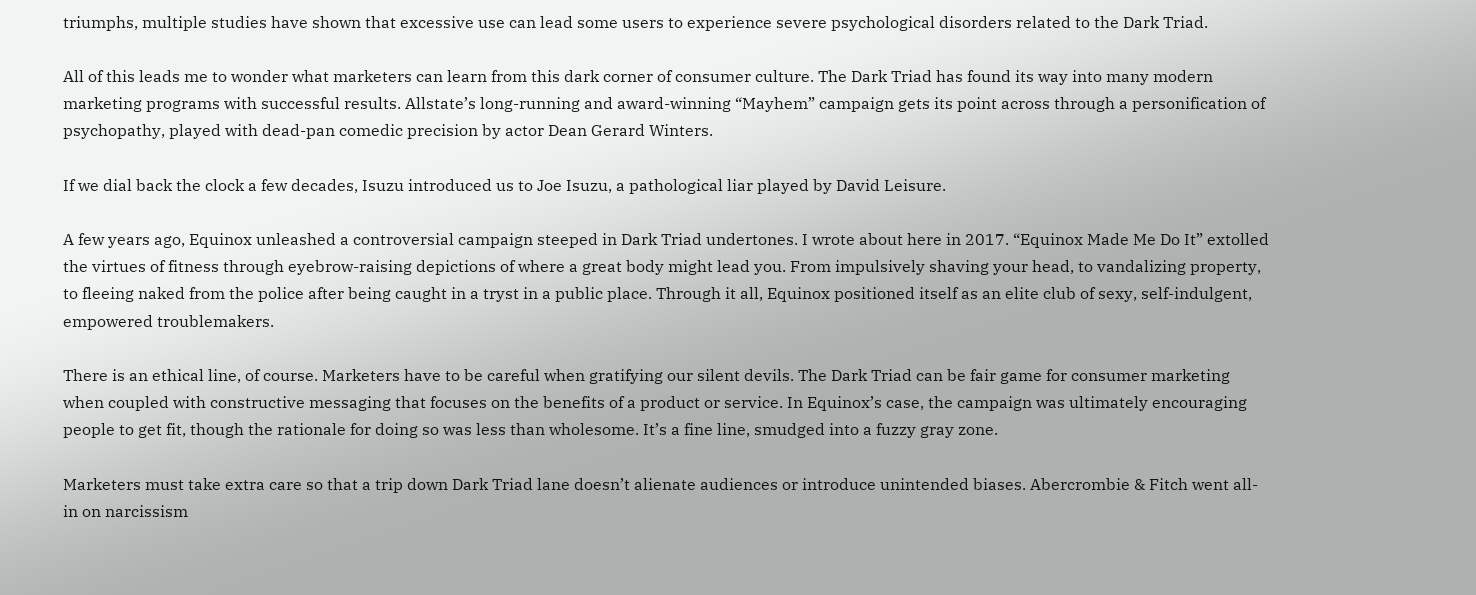triumphs, multiple studies have shown that excessive use can lead some users to experience severe psychological disorders related to the Dark Triad.

All of this leads me to wonder what marketers can learn from this dark corner of consumer culture. The Dark Triad has found its way into many modern marketing programs with successful results. Allstate’s long-running and award-winning “Mayhem” campaign gets its point across through a personification of psychopathy, played with dead-pan comedic precision by actor Dean Gerard Winters.

If we dial back the clock a few decades, Isuzu introduced us to Joe Isuzu, a pathological liar played by David Leisure.

A few years ago, Equinox unleashed a controversial campaign steeped in Dark Triad undertones. I wrote about here in 2017. “Equinox Made Me Do It” extolled the virtues of fitness through eyebrow-raising depictions of where a great body might lead you. From impulsively shaving your head, to vandalizing property, to fleeing naked from the police after being caught in a tryst in a public place. Through it all, Equinox positioned itself as an elite club of sexy, self-indulgent, empowered troublemakers.

There is an ethical line, of course. Marketers have to be careful when gratifying our silent devils. The Dark Triad can be fair game for consumer marketing when coupled with constructive messaging that focuses on the benefits of a product or service. In Equinox’s case, the campaign was ultimately encouraging people to get fit, though the rationale for doing so was less than wholesome. It’s a fine line, smudged into a fuzzy gray zone.

Marketers must take extra care so that a trip down Dark Triad lane doesn’t alienate audiences or introduce unintended biases. Abercrombie & Fitch went all-in on narcissism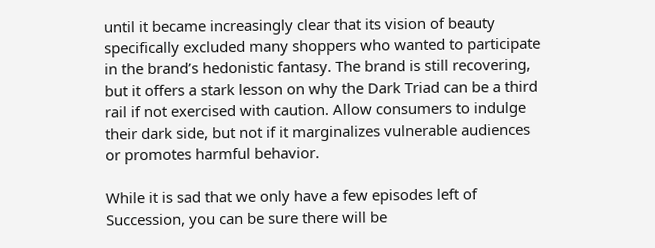until it became increasingly clear that its vision of beauty specifically excluded many shoppers who wanted to participate in the brand’s hedonistic fantasy. The brand is still recovering, but it offers a stark lesson on why the Dark Triad can be a third rail if not exercised with caution. Allow consumers to indulge their dark side, but not if it marginalizes vulnerable audiences or promotes harmful behavior.

While it is sad that we only have a few episodes left of Succession, you can be sure there will be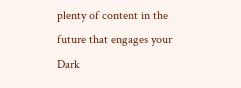plenty of content in the future that engages your Dark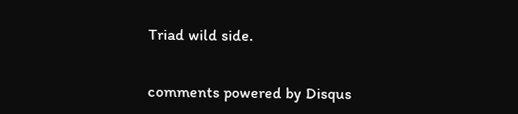Triad wild side.


comments powered by Disqus